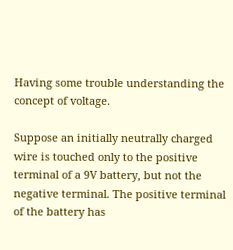Having some trouble understanding the concept of voltage.

Suppose an initially neutrally charged wire is touched only to the positive terminal of a 9V battery, but not the negative terminal. The positive terminal of the battery has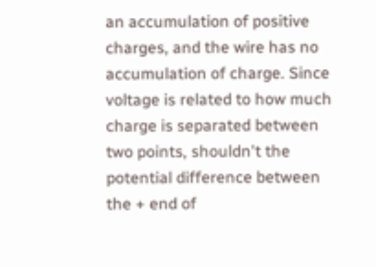an accumulation of positive charges, and the wire has no accumulation of charge. Since voltage is related to how much charge is separated between two points, shouldn't the potential difference between the + end of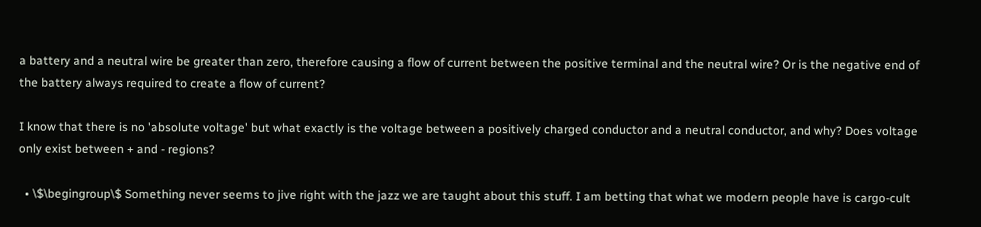a battery and a neutral wire be greater than zero, therefore causing a flow of current between the positive terminal and the neutral wire? Or is the negative end of the battery always required to create a flow of current?

I know that there is no 'absolute voltage' but what exactly is the voltage between a positively charged conductor and a neutral conductor, and why? Does voltage only exist between + and - regions?

  • \$\begingroup\$ Something never seems to jive right with the jazz we are taught about this stuff. I am betting that what we modern people have is cargo-cult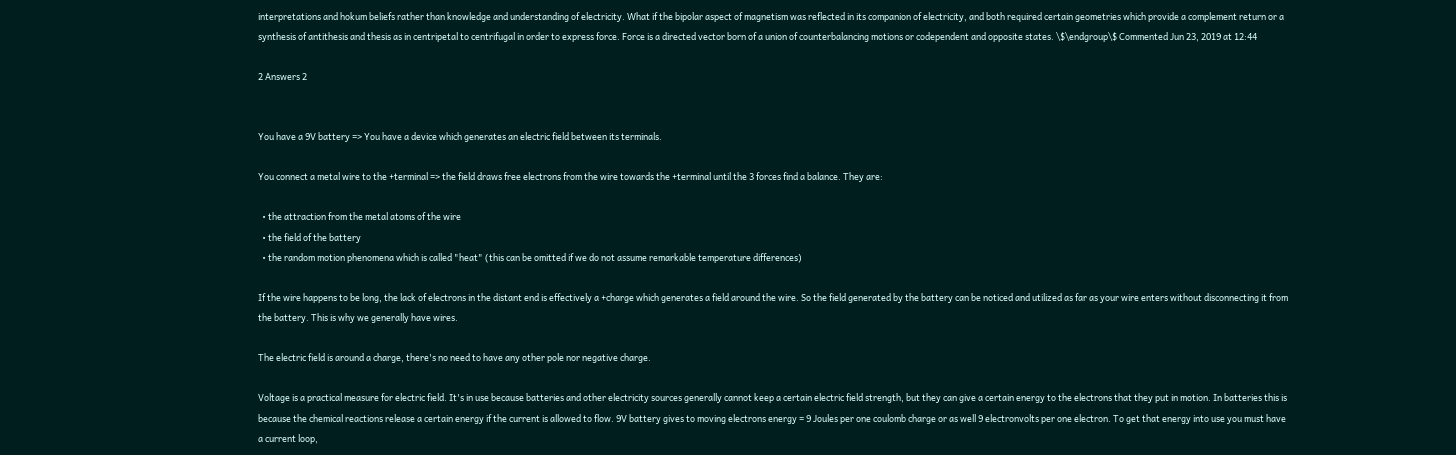interpretations and hokum beliefs rather than knowledge and understanding of electricity. What if the bipolar aspect of magnetism was reflected in its companion of electricity, and both required certain geometries which provide a complement return or a synthesis of antithesis and thesis as in centripetal to centrifugal in order to express force. Force is a directed vector born of a union of counterbalancing motions or codependent and opposite states. \$\endgroup\$ Commented Jun 23, 2019 at 12:44

2 Answers 2


You have a 9V battery => You have a device which generates an electric field between its terminals.

You connect a metal wire to the +terminal => the field draws free electrons from the wire towards the +terminal until the 3 forces find a balance. They are:

  • the attraction from the metal atoms of the wire
  • the field of the battery
  • the random motion phenomena which is called "heat" (this can be omitted if we do not assume remarkable temperature differences)

If the wire happens to be long, the lack of electrons in the distant end is effectively a +charge which generates a field around the wire. So the field generated by the battery can be noticed and utilized as far as your wire enters without disconnecting it from the battery. This is why we generally have wires.

The electric field is around a charge, there's no need to have any other pole nor negative charge.

Voltage is a practical measure for electric field. It's in use because batteries and other electricity sources generally cannot keep a certain electric field strength, but they can give a certain energy to the electrons that they put in motion. In batteries this is because the chemical reactions release a certain energy if the current is allowed to flow. 9V battery gives to moving electrons energy = 9 Joules per one coulomb charge or as well 9 electronvolts per one electron. To get that energy into use you must have a current loop,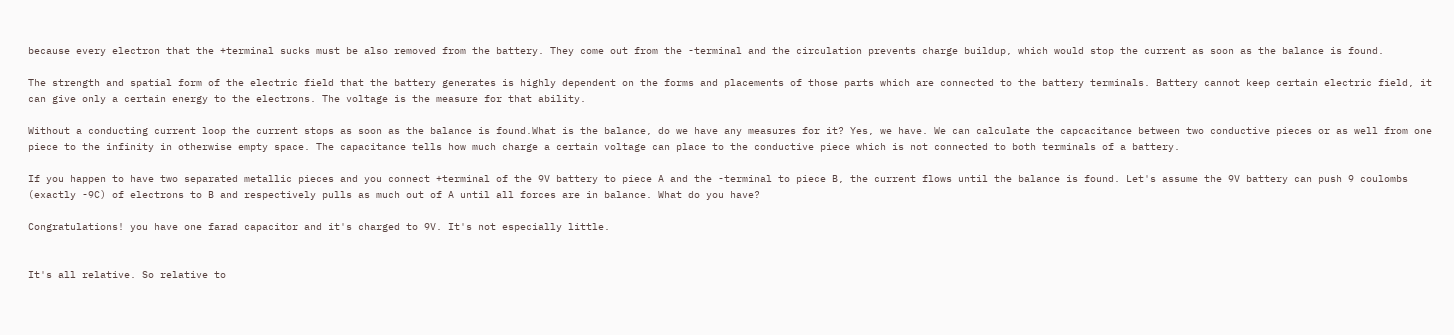because every electron that the +terminal sucks must be also removed from the battery. They come out from the -terminal and the circulation prevents charge buildup, which would stop the current as soon as the balance is found.

The strength and spatial form of the electric field that the battery generates is highly dependent on the forms and placements of those parts which are connected to the battery terminals. Battery cannot keep certain electric field, it can give only a certain energy to the electrons. The voltage is the measure for that ability.

Without a conducting current loop the current stops as soon as the balance is found.What is the balance, do we have any measures for it? Yes, we have. We can calculate the capcacitance between two conductive pieces or as well from one piece to the infinity in otherwise empty space. The capacitance tells how much charge a certain voltage can place to the conductive piece which is not connected to both terminals of a battery.

If you happen to have two separated metallic pieces and you connect +terminal of the 9V battery to piece A and the -terminal to piece B, the current flows until the balance is found. Let's assume the 9V battery can push 9 coulombs (exactly -9C) of electrons to B and respectively pulls as much out of A until all forces are in balance. What do you have?

Congratulations! you have one farad capacitor and it's charged to 9V. It's not especially little.


It's all relative. So relative to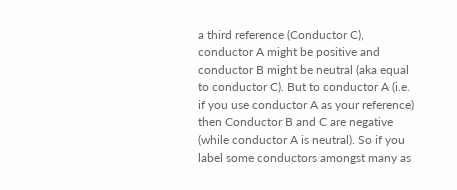a third reference (Conductor C), conductor A might be positive and conductor B might be neutral (aka equal to conductor C). But to conductor A (i.e. if you use conductor A as your reference) then Conductor B and C are negative (while conductor A is neutral). So if you label some conductors amongst many as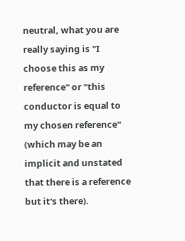neutral, what you are really saying is "I choose this as my reference" or "this conductor is equal to my chosen reference" (which may be an implicit and unstated that there is a reference but it's there).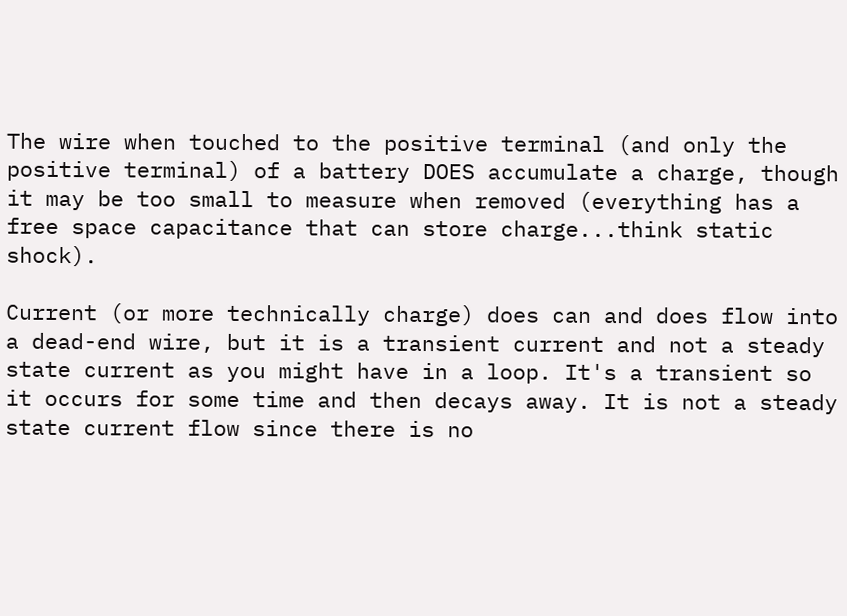The wire when touched to the positive terminal (and only the positive terminal) of a battery DOES accumulate a charge, though it may be too small to measure when removed (everything has a free space capacitance that can store charge...think static shock).

Current (or more technically charge) does can and does flow into a dead-end wire, but it is a transient current and not a steady state current as you might have in a loop. It's a transient so it occurs for some time and then decays away. It is not a steady state current flow since there is no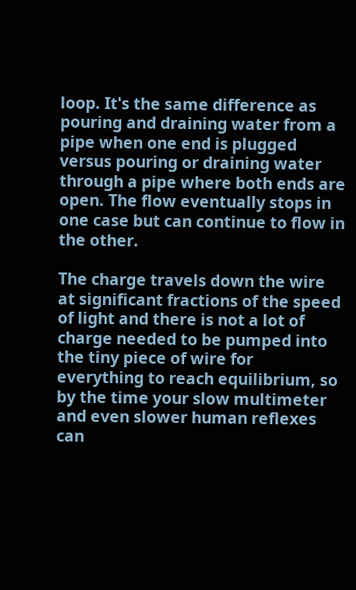loop. It's the same difference as pouring and draining water from a pipe when one end is plugged versus pouring or draining water through a pipe where both ends are open. The flow eventually stops in one case but can continue to flow in the other.

The charge travels down the wire at significant fractions of the speed of light and there is not a lot of charge needed to be pumped into the tiny piece of wire for everything to reach equilibrium, so by the time your slow multimeter and even slower human reflexes can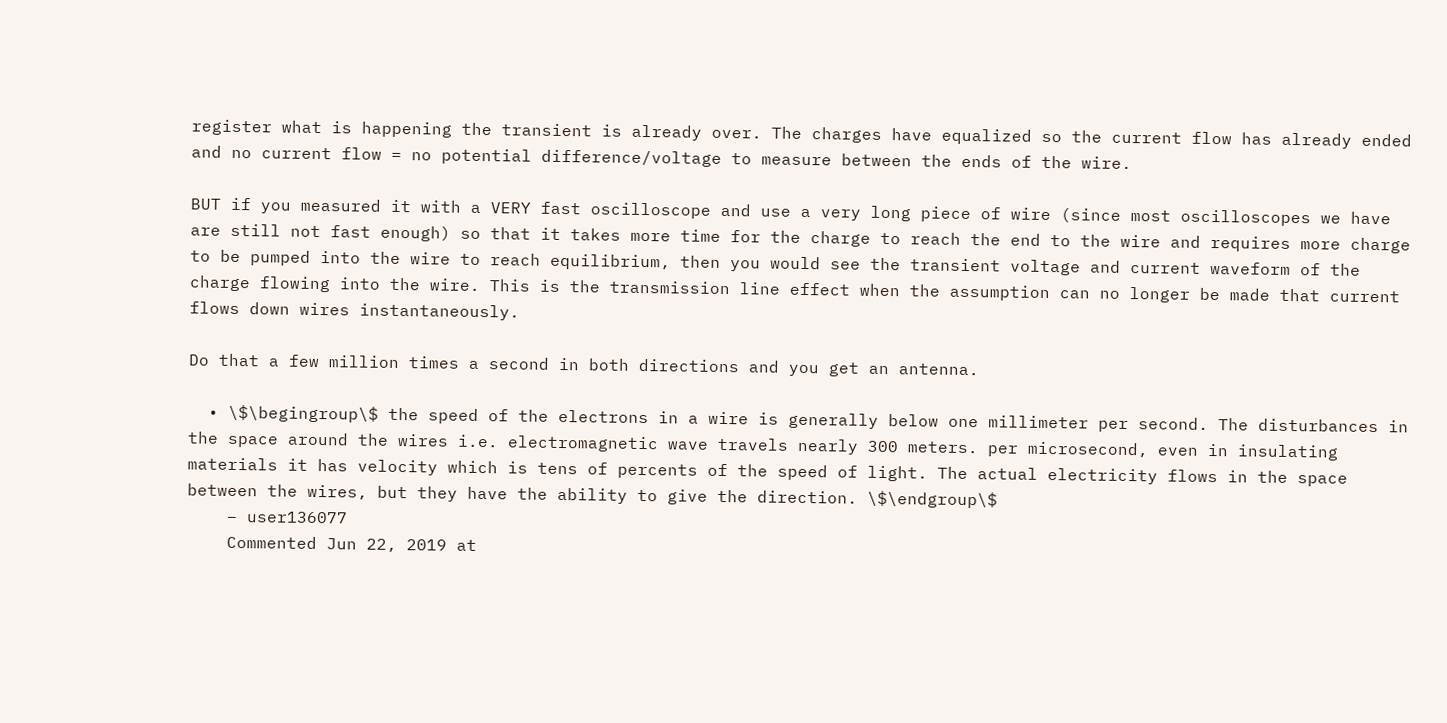register what is happening the transient is already over. The charges have equalized so the current flow has already ended and no current flow = no potential difference/voltage to measure between the ends of the wire.

BUT if you measured it with a VERY fast oscilloscope and use a very long piece of wire (since most oscilloscopes we have are still not fast enough) so that it takes more time for the charge to reach the end to the wire and requires more charge to be pumped into the wire to reach equilibrium, then you would see the transient voltage and current waveform of the charge flowing into the wire. This is the transmission line effect when the assumption can no longer be made that current flows down wires instantaneously.

Do that a few million times a second in both directions and you get an antenna.

  • \$\begingroup\$ the speed of the electrons in a wire is generally below one millimeter per second. The disturbances in the space around the wires i.e. electromagnetic wave travels nearly 300 meters. per microsecond, even in insulating materials it has velocity which is tens of percents of the speed of light. The actual electricity flows in the space between the wires, but they have the ability to give the direction. \$\endgroup\$
    – user136077
    Commented Jun 22, 2019 at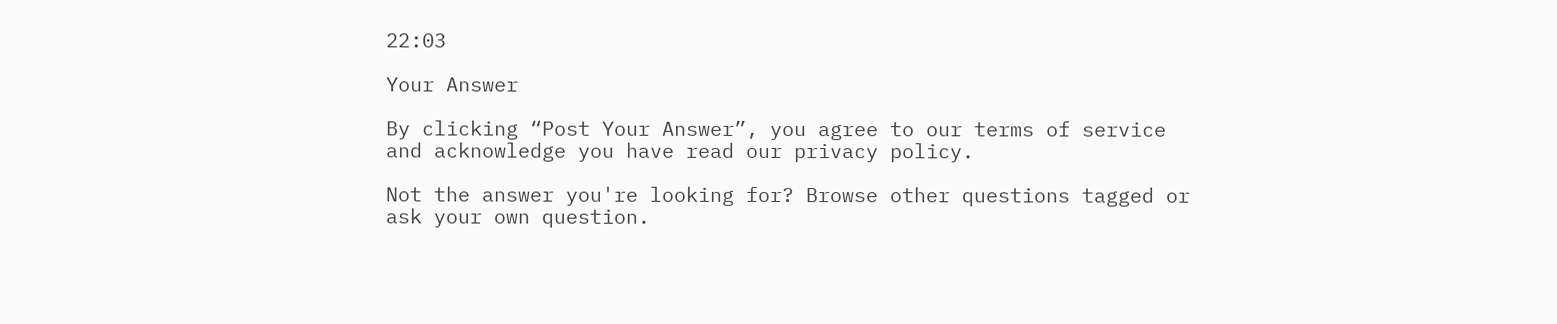22:03

Your Answer

By clicking “Post Your Answer”, you agree to our terms of service and acknowledge you have read our privacy policy.

Not the answer you're looking for? Browse other questions tagged or ask your own question.